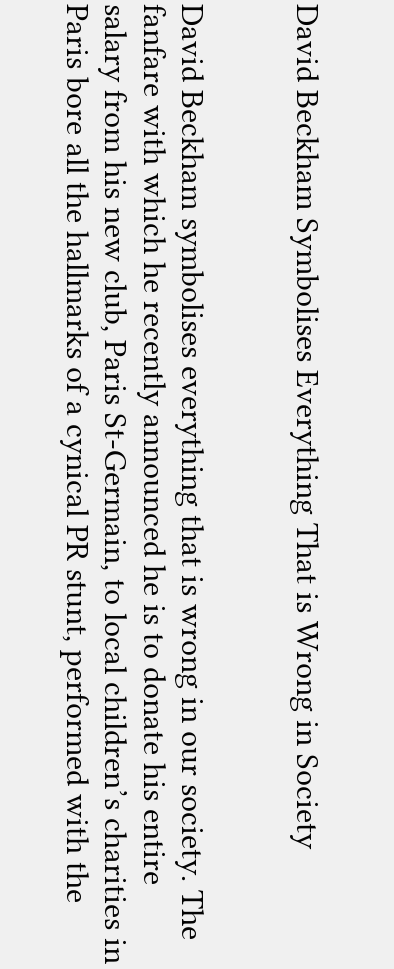David Beckham Symbolises Everything That is Wrong in Society


David Beckham symbolises everything that is wrong in our society. The fanfare with which he recently announced he is to donate his entire salary from his new club, Paris St-Germain, to local children’s charities in Paris bore all the hallmarks of a cynical PR stunt, performed with the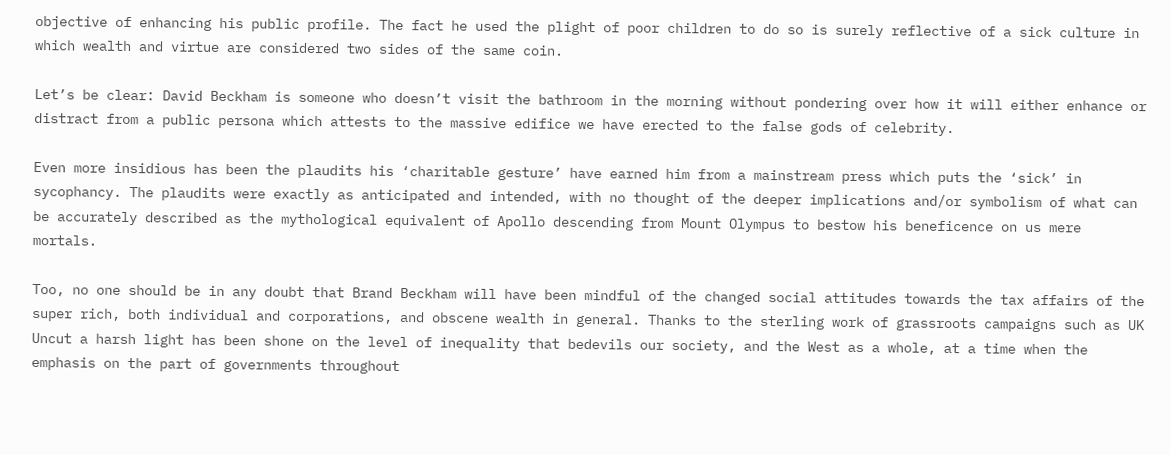objective of enhancing his public profile. The fact he used the plight of poor children to do so is surely reflective of a sick culture in which wealth and virtue are considered two sides of the same coin.

Let’s be clear: David Beckham is someone who doesn’t visit the bathroom in the morning without pondering over how it will either enhance or distract from a public persona which attests to the massive edifice we have erected to the false gods of celebrity.

Even more insidious has been the plaudits his ‘charitable gesture’ have earned him from a mainstream press which puts the ‘sick’ in sycophancy. The plaudits were exactly as anticipated and intended, with no thought of the deeper implications and/or symbolism of what can be accurately described as the mythological equivalent of Apollo descending from Mount Olympus to bestow his beneficence on us mere mortals.

Too, no one should be in any doubt that Brand Beckham will have been mindful of the changed social attitudes towards the tax affairs of the super rich, both individual and corporations, and obscene wealth in general. Thanks to the sterling work of grassroots campaigns such as UK Uncut a harsh light has been shone on the level of inequality that bedevils our society, and the West as a whole, at a time when the emphasis on the part of governments throughout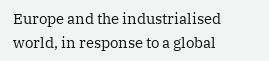Europe and the industrialised world, in response to a global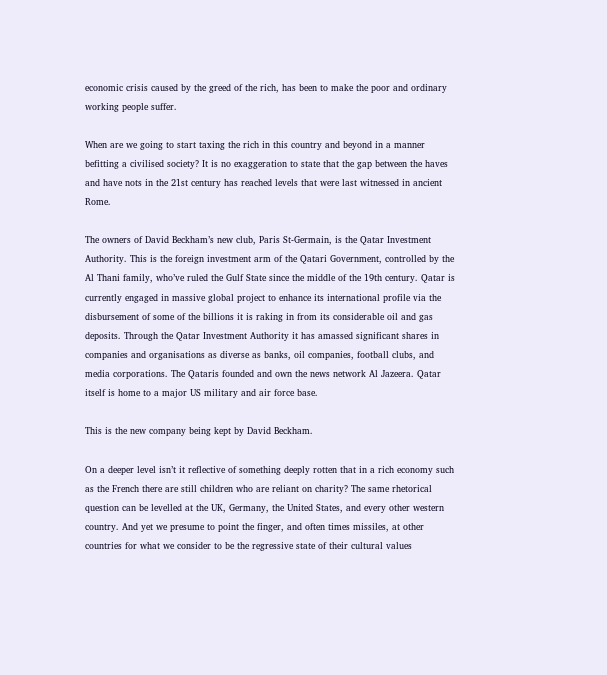economic crisis caused by the greed of the rich, has been to make the poor and ordinary working people suffer.

When are we going to start taxing the rich in this country and beyond in a manner befitting a civilised society? It is no exaggeration to state that the gap between the haves and have nots in the 21st century has reached levels that were last witnessed in ancient Rome.

The owners of David Beckham’s new club, Paris St-Germain, is the Qatar Investment Authority. This is the foreign investment arm of the Qatari Government, controlled by the Al Thani family, who’ve ruled the Gulf State since the middle of the 19th century. Qatar is currently engaged in massive global project to enhance its international profile via the disbursement of some of the billions it is raking in from its considerable oil and gas deposits. Through the Qatar Investment Authority it has amassed significant shares in companies and organisations as diverse as banks, oil companies, football clubs, and media corporations. The Qataris founded and own the news network Al Jazeera. Qatar itself is home to a major US military and air force base.

This is the new company being kept by David Beckham.

On a deeper level isn’t it reflective of something deeply rotten that in a rich economy such as the French there are still children who are reliant on charity? The same rhetorical question can be levelled at the UK, Germany, the United States, and every other western country. And yet we presume to point the finger, and often times missiles, at other countries for what we consider to be the regressive state of their cultural values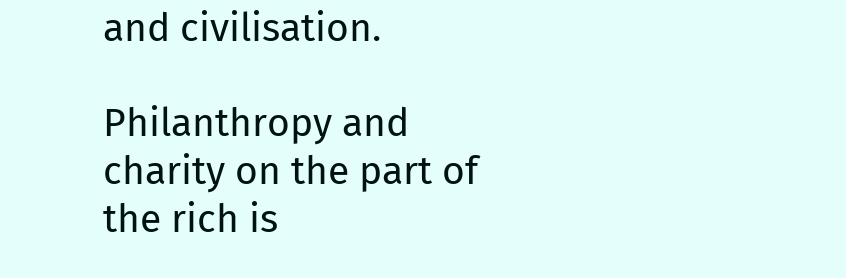and civilisation.

Philanthropy and charity on the part of the rich is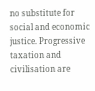no substitute for social and economic justice. Progressive taxation and civilisation are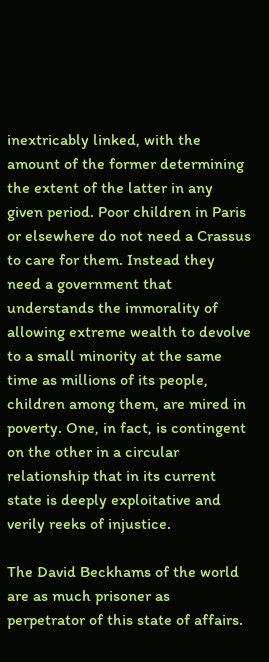inextricably linked, with the amount of the former determining the extent of the latter in any given period. Poor children in Paris or elsewhere do not need a Crassus to care for them. Instead they need a government that understands the immorality of allowing extreme wealth to devolve to a small minority at the same time as millions of its people, children among them, are mired in poverty. One, in fact, is contingent on the other in a circular relationship that in its current state is deeply exploitative and verily reeks of injustice.

The David Beckhams of the world are as much prisoner as perpetrator of this state of affairs.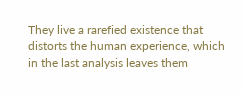They live a rarefied existence that distorts the human experience, which in the last analysis leaves them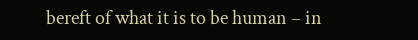bereft of what it is to be human – in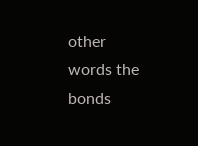other words the bonds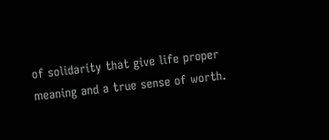of solidarity that give life proper meaning and a true sense of worth.